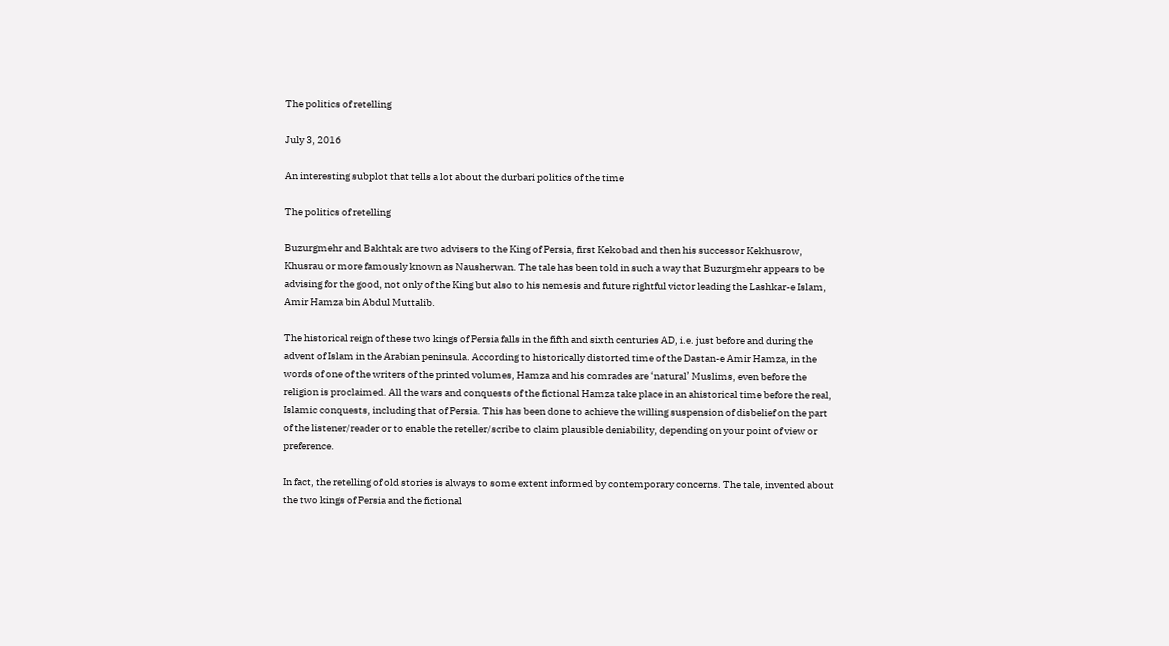The politics of retelling

July 3, 2016

An interesting subplot that tells a lot about the durbari politics of the time

The politics of retelling

Buzurgmehr and Bakhtak are two advisers to the King of Persia, first Kekobad and then his successor Kekhusrow, Khusrau or more famously known as Nausherwan. The tale has been told in such a way that Buzurgmehr appears to be advising for the good, not only of the King but also to his nemesis and future rightful victor leading the Lashkar-e Islam, Amir Hamza bin Abdul Muttalib.

The historical reign of these two kings of Persia falls in the fifth and sixth centuries AD, i.e. just before and during the advent of Islam in the Arabian peninsula. According to historically distorted time of the Dastan-e Amir Hamza, in the words of one of the writers of the printed volumes, Hamza and his comrades are ‘natural’ Muslims, even before the religion is proclaimed. All the wars and conquests of the fictional Hamza take place in an ahistorical time before the real, Islamic conquests, including that of Persia. This has been done to achieve the willing suspension of disbelief on the part of the listener/reader or to enable the reteller/scribe to claim plausible deniability, depending on your point of view or preference.

In fact, the retelling of old stories is always to some extent informed by contemporary concerns. The tale, invented about the two kings of Persia and the fictional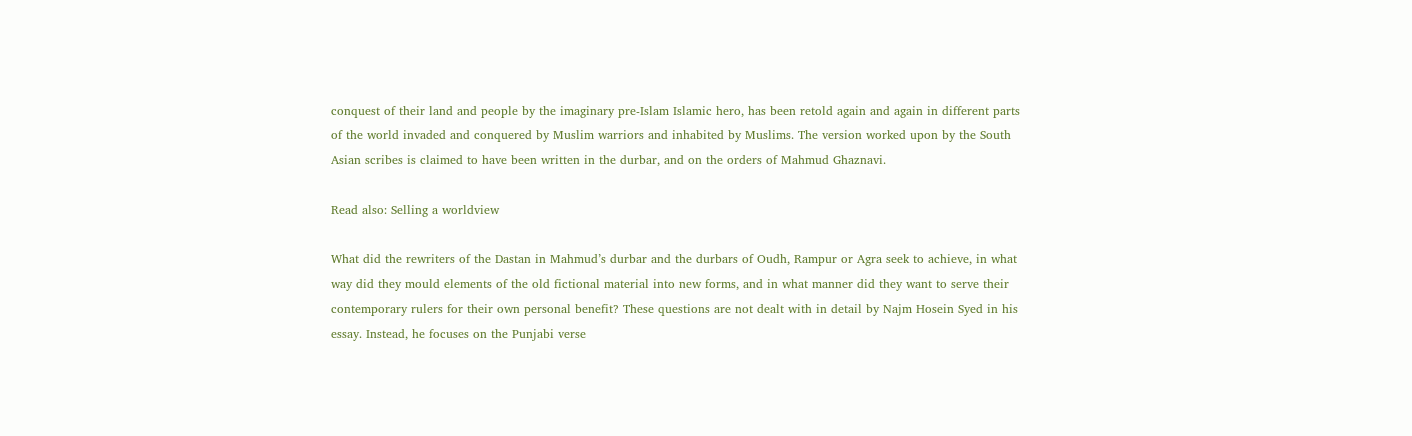conquest of their land and people by the imaginary pre-Islam Islamic hero, has been retold again and again in different parts of the world invaded and conquered by Muslim warriors and inhabited by Muslims. The version worked upon by the South Asian scribes is claimed to have been written in the durbar, and on the orders of Mahmud Ghaznavi.

Read also: Selling a worldview

What did the rewriters of the Dastan in Mahmud’s durbar and the durbars of Oudh, Rampur or Agra seek to achieve, in what way did they mould elements of the old fictional material into new forms, and in what manner did they want to serve their contemporary rulers for their own personal benefit? These questions are not dealt with in detail by Najm Hosein Syed in his essay. Instead, he focuses on the Punjabi verse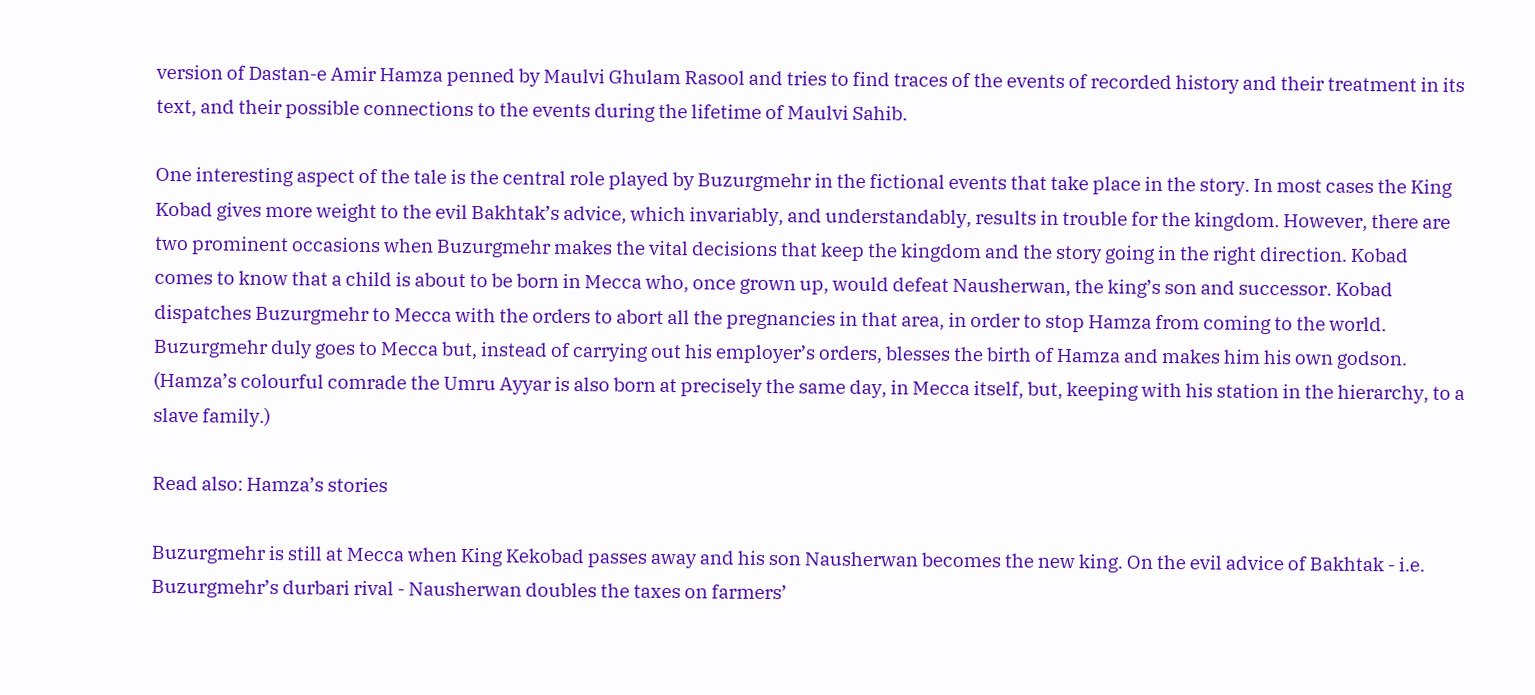version of Dastan-e Amir Hamza penned by Maulvi Ghulam Rasool and tries to find traces of the events of recorded history and their treatment in its text, and their possible connections to the events during the lifetime of Maulvi Sahib.

One interesting aspect of the tale is the central role played by Buzurgmehr in the fictional events that take place in the story. In most cases the King Kobad gives more weight to the evil Bakhtak’s advice, which invariably, and understandably, results in trouble for the kingdom. However, there are two prominent occasions when Buzurgmehr makes the vital decisions that keep the kingdom and the story going in the right direction. Kobad comes to know that a child is about to be born in Mecca who, once grown up, would defeat Nausherwan, the king’s son and successor. Kobad dispatches Buzurgmehr to Mecca with the orders to abort all the pregnancies in that area, in order to stop Hamza from coming to the world. Buzurgmehr duly goes to Mecca but, instead of carrying out his employer’s orders, blesses the birth of Hamza and makes him his own godson. (Hamza’s colourful comrade the Umru Ayyar is also born at precisely the same day, in Mecca itself, but, keeping with his station in the hierarchy, to a slave family.)

Read also: Hamza’s stories

Buzurgmehr is still at Mecca when King Kekobad passes away and his son Nausherwan becomes the new king. On the evil advice of Bakhtak - i.e. Buzurgmehr’s durbari rival - Nausherwan doubles the taxes on farmers’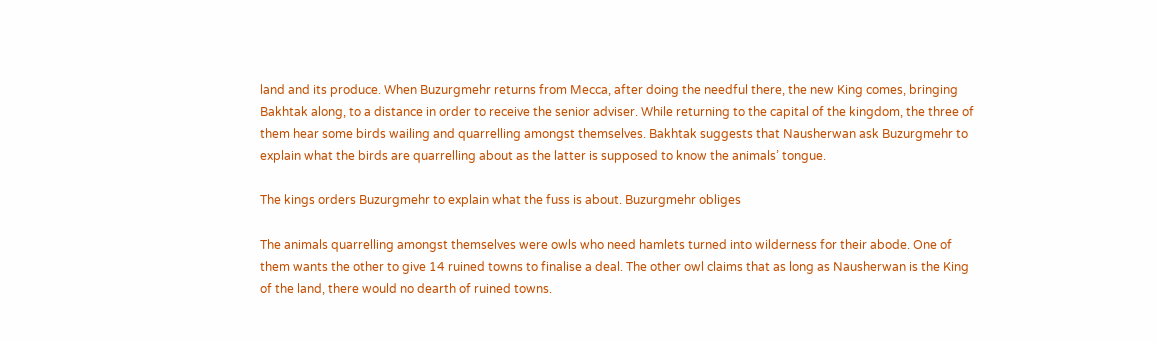land and its produce. When Buzurgmehr returns from Mecca, after doing the needful there, the new King comes, bringing Bakhtak along, to a distance in order to receive the senior adviser. While returning to the capital of the kingdom, the three of them hear some birds wailing and quarrelling amongst themselves. Bakhtak suggests that Nausherwan ask Buzurgmehr to explain what the birds are quarrelling about as the latter is supposed to know the animals’ tongue.

The kings orders Buzurgmehr to explain what the fuss is about. Buzurgmehr obliges

The animals quarrelling amongst themselves were owls who need hamlets turned into wilderness for their abode. One of them wants the other to give 14 ruined towns to finalise a deal. The other owl claims that as long as Nausherwan is the King of the land, there would no dearth of ruined towns.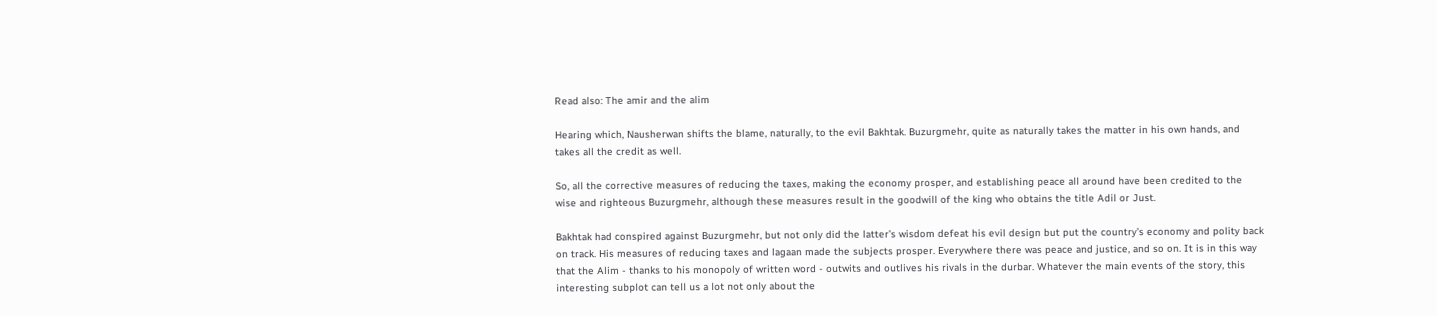Read also: The amir and the alim

Hearing which, Nausherwan shifts the blame, naturally, to the evil Bakhtak. Buzurgmehr, quite as naturally takes the matter in his own hands, and takes all the credit as well.

So, all the corrective measures of reducing the taxes, making the economy prosper, and establishing peace all around have been credited to the wise and righteous Buzurgmehr, although these measures result in the goodwill of the king who obtains the title Adil or Just.

Bakhtak had conspired against Buzurgmehr, but not only did the latter’s wisdom defeat his evil design but put the country’s economy and polity back on track. His measures of reducing taxes and lagaan made the subjects prosper. Everywhere there was peace and justice, and so on. It is in this way that the Alim - thanks to his monopoly of written word - outwits and outlives his rivals in the durbar. Whatever the main events of the story, this interesting subplot can tell us a lot not only about the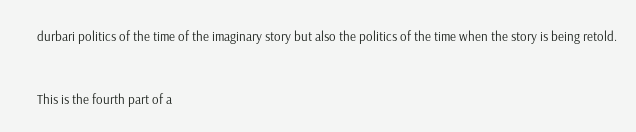durbari politics of the time of the imaginary story but also the politics of the time when the story is being retold.


This is the fourth part of a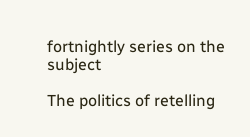fortnightly series on the subject

The politics of retelling